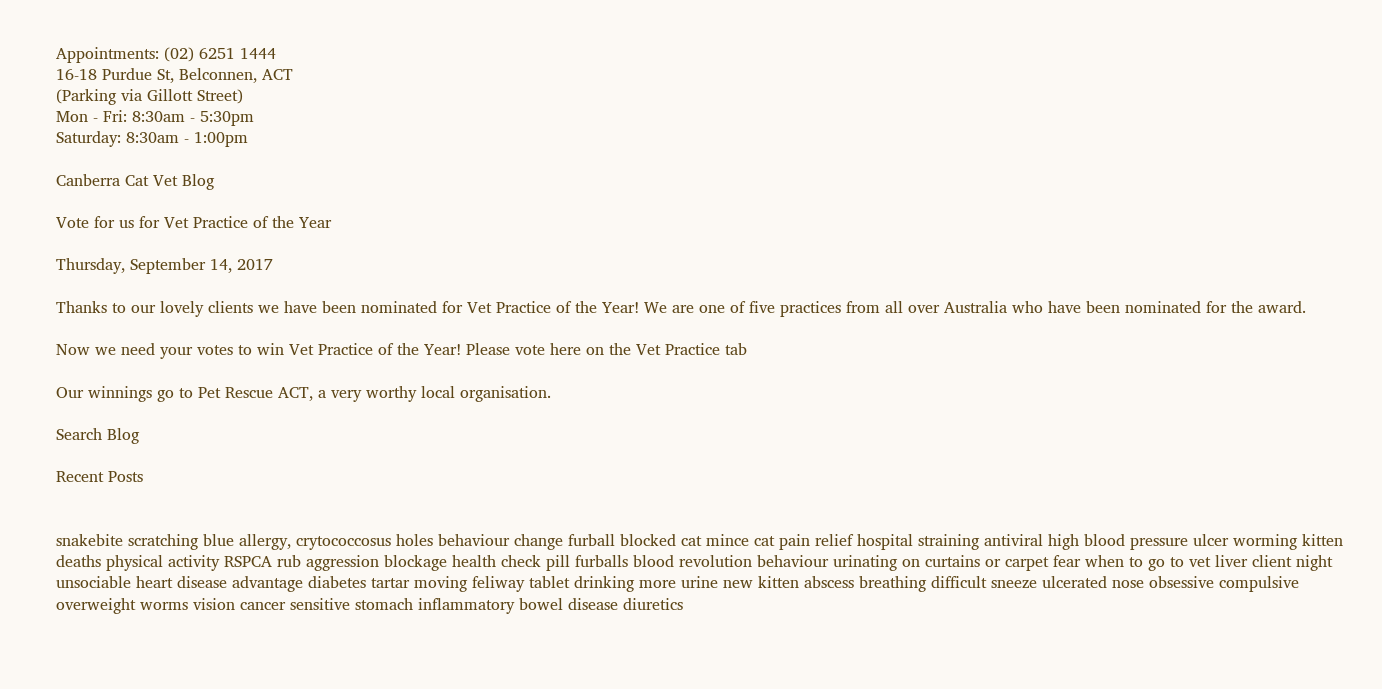Appointments: (02) 6251 1444
16-18 Purdue St, Belconnen, ACT
(Parking via Gillott Street)
Mon - Fri: 8:30am - 5:30pm
Saturday: 8:30am - 1:00pm

Canberra Cat Vet Blog

Vote for us for Vet Practice of the Year

Thursday, September 14, 2017

Thanks to our lovely clients we have been nominated for Vet Practice of the Year! We are one of five practices from all over Australia who have been nominated for the award.

Now we need your votes to win Vet Practice of the Year! Please vote here on the Vet Practice tab

Our winnings go to Pet Rescue ACT, a very worthy local organisation.

Search Blog

Recent Posts


snakebite scratching blue allergy, crytococcosus holes behaviour change furball blocked cat mince cat pain relief hospital straining antiviral high blood pressure ulcer worming kitten deaths physical activity RSPCA rub aggression blockage health check pill furballs blood revolution behaviour urinating on curtains or carpet fear when to go to vet liver client night unsociable heart disease advantage diabetes tartar moving feliway tablet drinking more urine new kitten abscess breathing difficult sneeze ulcerated nose obsessive compulsive overweight worms vision cancer sensitive stomach inflammatory bowel disease diuretics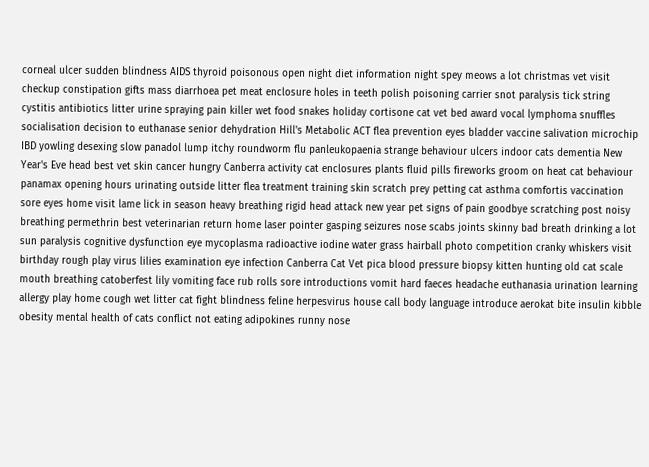corneal ulcer sudden blindness AIDS thyroid poisonous open night diet information night spey meows a lot christmas vet visit checkup constipation gifts mass diarrhoea pet meat enclosure holes in teeth polish poisoning carrier snot paralysis tick string cystitis antibiotics litter urine spraying pain killer wet food snakes holiday cortisone cat vet bed award vocal lymphoma snuffles socialisation decision to euthanase senior dehydration Hill's Metabolic ACT flea prevention eyes bladder vaccine salivation microchip IBD yowling desexing slow panadol lump itchy roundworm flu panleukopaenia strange behaviour ulcers indoor cats dementia New Year's Eve head best vet skin cancer hungry Canberra activity cat enclosures plants fluid pills fireworks groom on heat cat behaviour panamax opening hours urinating outside litter flea treatment training skin scratch prey petting cat asthma comfortis vaccination sore eyes home visit lame lick in season heavy breathing rigid head attack new year pet signs of pain goodbye scratching post noisy breathing permethrin best veterinarian return home laser pointer gasping seizures nose scabs joints skinny bad breath drinking a lot sun paralysis cognitive dysfunction eye mycoplasma radioactive iodine water grass hairball photo competition cranky whiskers visit birthday rough play virus lilies examination eye infection Canberra Cat Vet pica blood pressure biopsy kitten hunting old cat scale mouth breathing catoberfest lily vomiting face rub rolls sore introductions vomit hard faeces headache euthanasia urination learning allergy play home cough wet litter cat fight blindness feline herpesvirus house call body language introduce aerokat bite insulin kibble obesity mental health of cats conflict not eating adipokines runny nose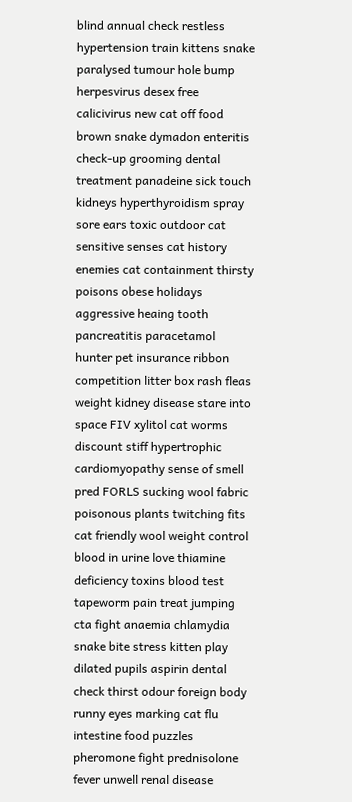blind annual check restless hypertension train kittens snake paralysed tumour hole bump herpesvirus desex free calicivirus new cat off food brown snake dymadon enteritis check-up grooming dental treatment panadeine sick touch kidneys hyperthyroidism spray sore ears toxic outdoor cat sensitive senses cat history enemies cat containment thirsty poisons obese holidays aggressive heaing tooth pancreatitis paracetamol hunter pet insurance ribbon competition litter box rash fleas weight kidney disease stare into space FIV xylitol cat worms discount stiff hypertrophic cardiomyopathy sense of smell pred FORLS sucking wool fabric poisonous plants twitching fits cat friendly wool weight control blood in urine love thiamine deficiency toxins blood test tapeworm pain treat jumping cta fight anaemia chlamydia snake bite stress kitten play dilated pupils aspirin dental check thirst odour foreign body runny eyes marking cat flu intestine food puzzles pheromone fight prednisolone fever unwell renal disease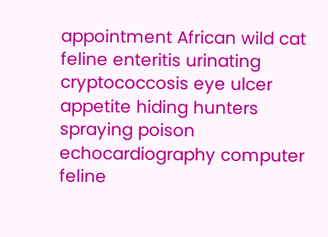appointment African wild cat feline enteritis urinating cryptococcosis eye ulcer appetite hiding hunters spraying poison echocardiography computer feline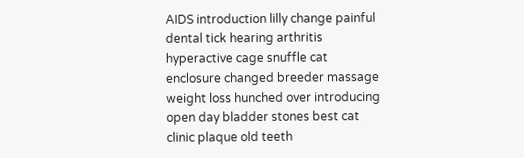AIDS introduction lilly change painful dental tick hearing arthritis hyperactive cage snuffle cat enclosure changed breeder massage weight loss hunched over introducing open day bladder stones best cat clinic plaque old teeth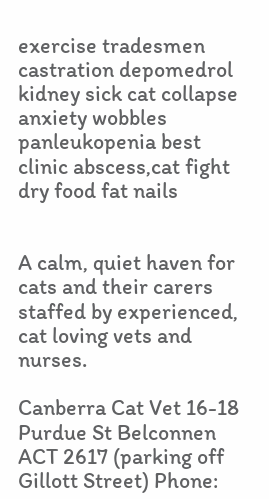exercise tradesmen castration depomedrol kidney sick cat collapse anxiety wobbles panleukopenia best clinic abscess,cat fight dry food fat nails


A calm, quiet haven for cats and their carers staffed by experienced, cat loving vets and nurses.

Canberra Cat Vet 16-18 Purdue St Belconnen ACT 2617 (parking off Gillott Street) Phone: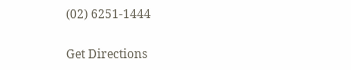(02) 6251-1444

Get Directions